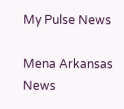My Pulse News

Mena Arkansas News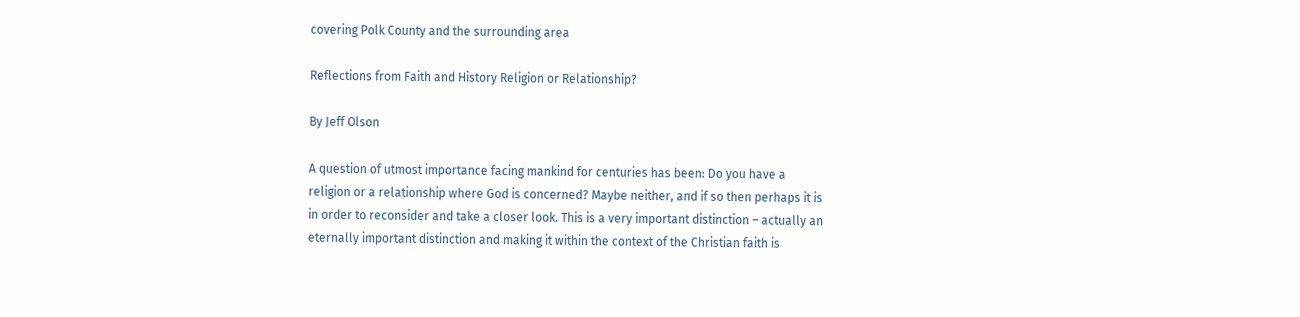covering Polk County and the surrounding area

Reflections from Faith and History Religion or Relationship?

By Jeff Olson

A question of utmost importance facing mankind for centuries has been: Do you have a religion or a relationship where God is concerned? Maybe neither, and if so then perhaps it is in order to reconsider and take a closer look. This is a very important distinction – actually an eternally important distinction and making it within the context of the Christian faith is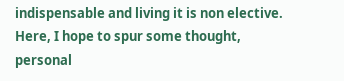indispensable and living it is non elective. Here, I hope to spur some thought, personal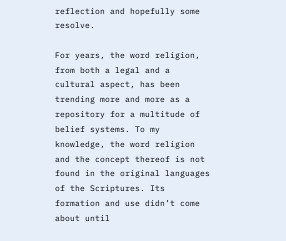reflection and hopefully some resolve.

For years, the word religion, from both a legal and a cultural aspect, has been trending more and more as a repository for a multitude of belief systems. To my knowledge, the word religion and the concept thereof is not found in the original languages of the Scriptures. Its formation and use didn’t come about until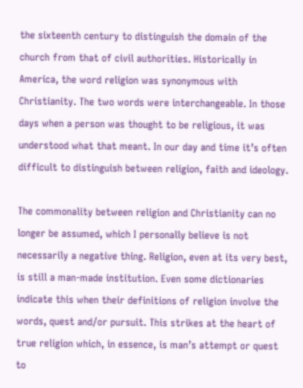the sixteenth century to distinguish the domain of the church from that of civil authorities. Historically in America, the word religion was synonymous with Christianity. The two words were interchangeable. In those days when a person was thought to be religious, it was understood what that meant. In our day and time it’s often difficult to distinguish between religion, faith and ideology.

The commonality between religion and Christianity can no longer be assumed, which I personally believe is not necessarily a negative thing. Religion, even at its very best, is still a man-made institution. Even some dictionaries indicate this when their definitions of religion involve the words, quest and/or pursuit. This strikes at the heart of true religion which, in essence, is man’s attempt or quest to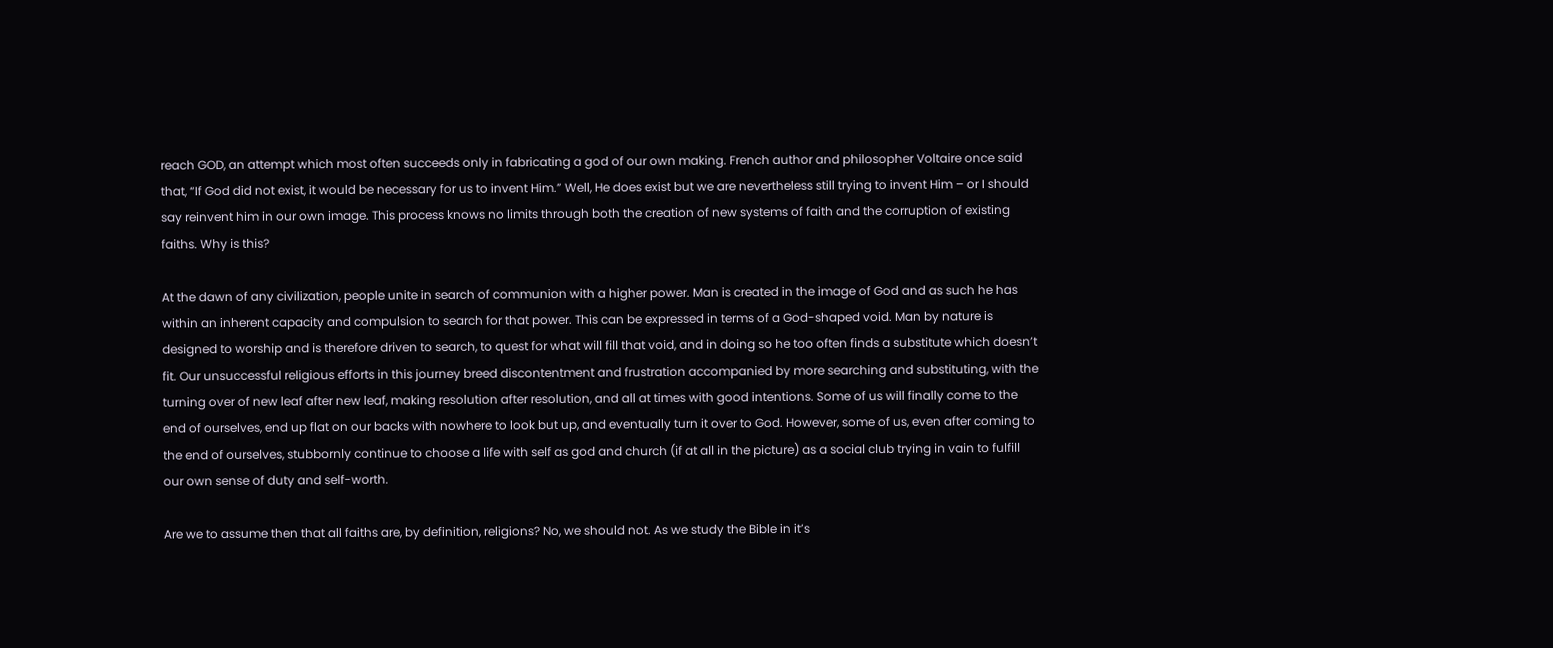reach GOD, an attempt which most often succeeds only in fabricating a god of our own making. French author and philosopher Voltaire once said that, “If God did not exist, it would be necessary for us to invent Him.” Well, He does exist but we are nevertheless still trying to invent Him – or I should say reinvent him in our own image. This process knows no limits through both the creation of new systems of faith and the corruption of existing faiths. Why is this?

At the dawn of any civilization, people unite in search of communion with a higher power. Man is created in the image of God and as such he has within an inherent capacity and compulsion to search for that power. This can be expressed in terms of a God-shaped void. Man by nature is designed to worship and is therefore driven to search, to quest for what will fill that void, and in doing so he too often finds a substitute which doesn’t fit. Our unsuccessful religious efforts in this journey breed discontentment and frustration accompanied by more searching and substituting, with the turning over of new leaf after new leaf, making resolution after resolution, and all at times with good intentions. Some of us will finally come to the end of ourselves, end up flat on our backs with nowhere to look but up, and eventually turn it over to God. However, some of us, even after coming to the end of ourselves, stubbornly continue to choose a life with self as god and church (if at all in the picture) as a social club trying in vain to fulfill our own sense of duty and self-worth.

Are we to assume then that all faiths are, by definition, religions? No, we should not. As we study the Bible in it’s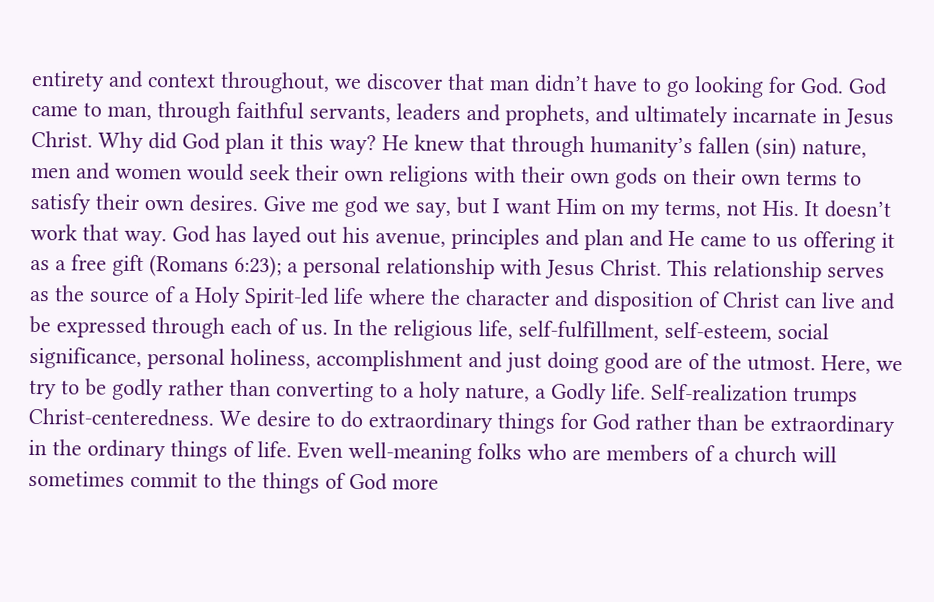entirety and context throughout, we discover that man didn’t have to go looking for God. God came to man, through faithful servants, leaders and prophets, and ultimately incarnate in Jesus Christ. Why did God plan it this way? He knew that through humanity’s fallen (sin) nature, men and women would seek their own religions with their own gods on their own terms to satisfy their own desires. Give me god we say, but I want Him on my terms, not His. It doesn’t work that way. God has layed out his avenue, principles and plan and He came to us offering it as a free gift (Romans 6:23); a personal relationship with Jesus Christ. This relationship serves as the source of a Holy Spirit-led life where the character and disposition of Christ can live and be expressed through each of us. In the religious life, self-fulfillment, self-esteem, social significance, personal holiness, accomplishment and just doing good are of the utmost. Here, we try to be godly rather than converting to a holy nature, a Godly life. Self-realization trumps Christ-centeredness. We desire to do extraordinary things for God rather than be extraordinary in the ordinary things of life. Even well-meaning folks who are members of a church will sometimes commit to the things of God more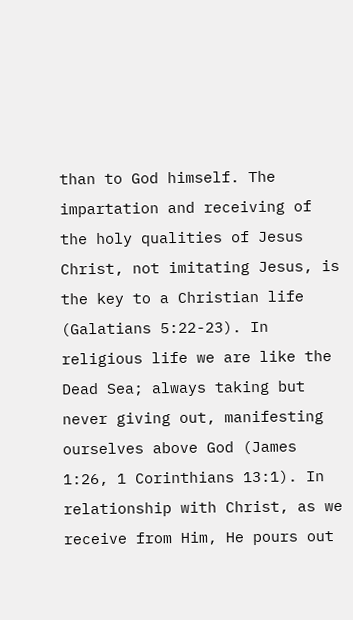than to God himself. The impartation and receiving of the holy qualities of Jesus Christ, not imitating Jesus, is the key to a Christian life (Galatians 5:22-23). In religious life we are like the Dead Sea; always taking but never giving out, manifesting ourselves above God (James 1:26, 1 Corinthians 13:1). In relationship with Christ, as we receive from Him, He pours out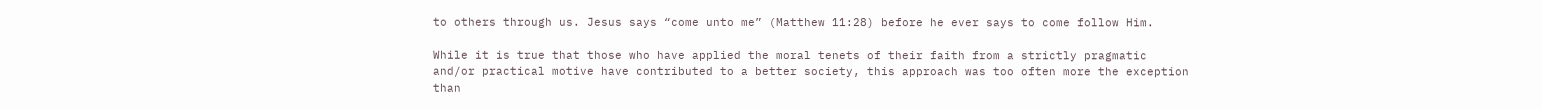to others through us. Jesus says “come unto me” (Matthew 11:28) before he ever says to come follow Him.

While it is true that those who have applied the moral tenets of their faith from a strictly pragmatic and/or practical motive have contributed to a better society, this approach was too often more the exception than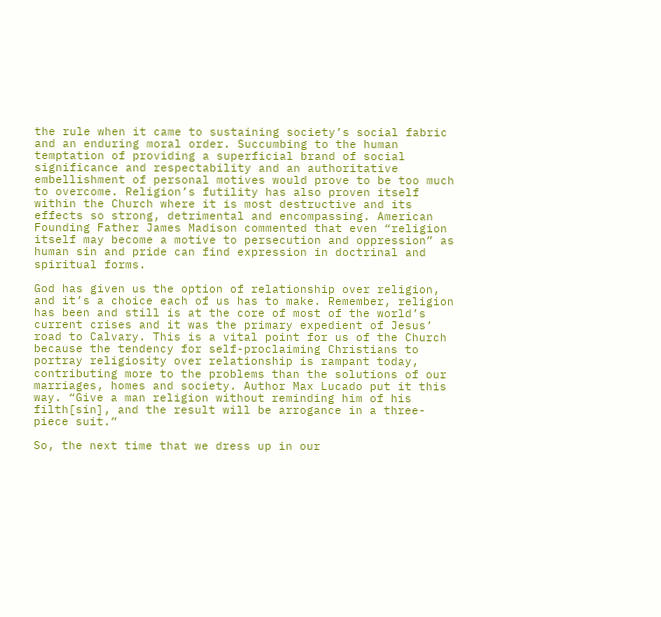the rule when it came to sustaining society’s social fabric and an enduring moral order. Succumbing to the human temptation of providing a superficial brand of social significance and respectability and an authoritative embellishment of personal motives would prove to be too much to overcome. Religion’s futility has also proven itself within the Church where it is most destructive and its effects so strong, detrimental and encompassing. American Founding Father James Madison commented that even “religion itself may become a motive to persecution and oppression” as human sin and pride can find expression in doctrinal and spiritual forms.

God has given us the option of relationship over religion, and it’s a choice each of us has to make. Remember, religion has been and still is at the core of most of the world’s current crises and it was the primary expedient of Jesus’ road to Calvary. This is a vital point for us of the Church because the tendency for self-proclaiming Christians to portray religiosity over relationship is rampant today, contributing more to the problems than the solutions of our marriages, homes and society. Author Max Lucado put it this way. “Give a man religion without reminding him of his filth[sin], and the result will be arrogance in a three-piece suit.”

So, the next time that we dress up in our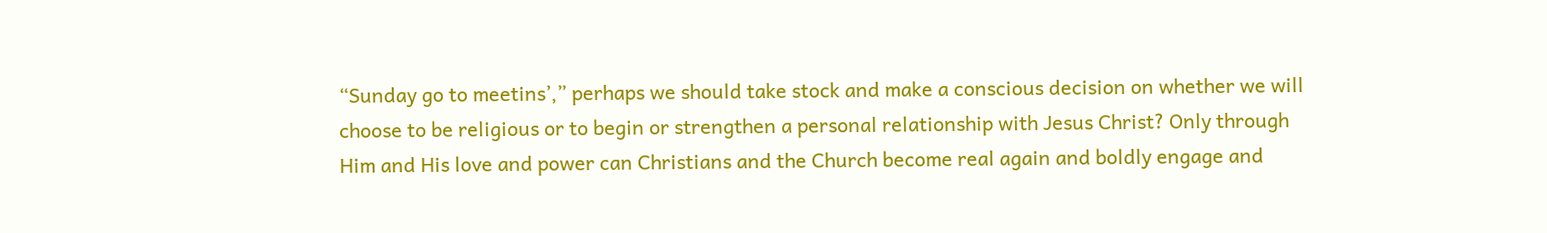“Sunday go to meetins’,” perhaps we should take stock and make a conscious decision on whether we will choose to be religious or to begin or strengthen a personal relationship with Jesus Christ? Only through Him and His love and power can Christians and the Church become real again and boldly engage and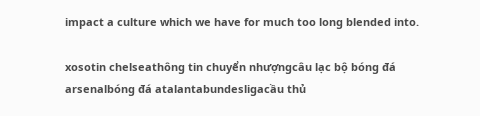impact a culture which we have for much too long blended into.

xosotin chelseathông tin chuyển nhượngcâu lạc bộ bóng đá arsenalbóng đá atalantabundesligacầu thủ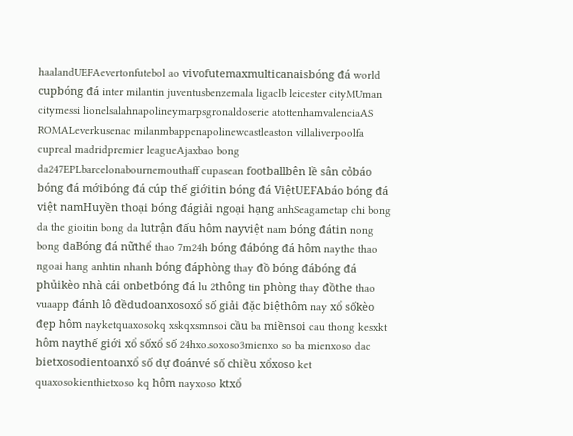haalandUEFAevertonfutebol ao vivofutemaxmulticanaisbóng đá world cupbóng đá inter milantin juventusbenzemala ligaclb leicester cityMUman citymessi lionelsalahnapolineymarpsgronaldoserie atottenhamvalenciaAS ROMALeverkusenac milanmbappenapolinewcastleaston villaliverpoolfa cupreal madridpremier leagueAjaxbao bong da247EPLbarcelonabournemouthaff cupasean footballbên lề sân cỏbáo bóng đá mớibóng đá cúp thế giớitin bóng đá ViệtUEFAbáo bóng đá việt namHuyền thoại bóng đágiải ngoại hạng anhSeagametap chi bong da the gioitin bong da lutrận đấu hôm nayviệt nam bóng đátin nong bong daBóng đá nữthể thao 7m24h bóng đábóng đá hôm naythe thao ngoai hang anhtin nhanh bóng đáphòng thay đồ bóng đábóng đá phủikèo nhà cái onbetbóng đá lu 2thông tin phòng thay đồthe thao vuaapp đánh lô đềdudoanxosoxổ số giải đặc biệthôm nay xổ sốkèo đẹp hôm nayketquaxosokq xskqxsmnsoi cầu ba miềnsoi cau thong kesxkt hôm naythế giới xổ sốxổ số 24hxo.soxoso3mienxo so ba mienxoso dac bietxosodientoanxổ số dự đoánvé số chiều xổxoso ket quaxosokienthietxoso kq hôm nayxoso ktxổ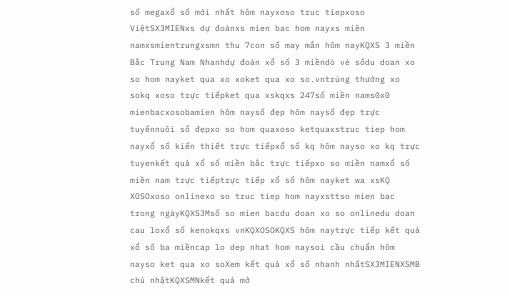số megaxổ số mới nhất hôm nayxoso truc tiepxoso ViệtSX3MIENxs dự đoánxs mien bac hom nayxs miên namxsmientrungxsmn thu 7con số may mắn hôm nayKQXS 3 miền Bắc Trung Nam Nhanhdự đoán xổ số 3 miềndò vé sốdu doan xo so hom nayket qua xo xoket qua xo so.vntrúng thưởng xo sokq xoso trực tiếpket qua xskqxs 247số miền nams0x0 mienbacxosobamien hôm naysố đẹp hôm naysố đẹp trực tuyếnnuôi số đẹpxo so hom quaxoso ketquaxstruc tiep hom nayxổ số kiến thiết trực tiếpxổ số kq hôm nayso xo kq trực tuyenkết quả xổ số miền bắc trực tiếpxo so miền namxổ số miền nam trực tiếptrực tiếp xổ số hôm nayket wa xsKQ XOSOxoso onlinexo so truc tiep hom nayxsttso mien bac trong ngàyKQXS3Msố so mien bacdu doan xo so onlinedu doan cau loxổ số kenokqxs vnKQXOSOKQXS hôm naytrực tiếp kết quả xổ số ba miềncap lo dep nhat hom naysoi cầu chuẩn hôm nayso ket qua xo soXem kết quả xổ số nhanh nhấtSX3MIENXSMB chủ nhậtKQXSMNkết quả mở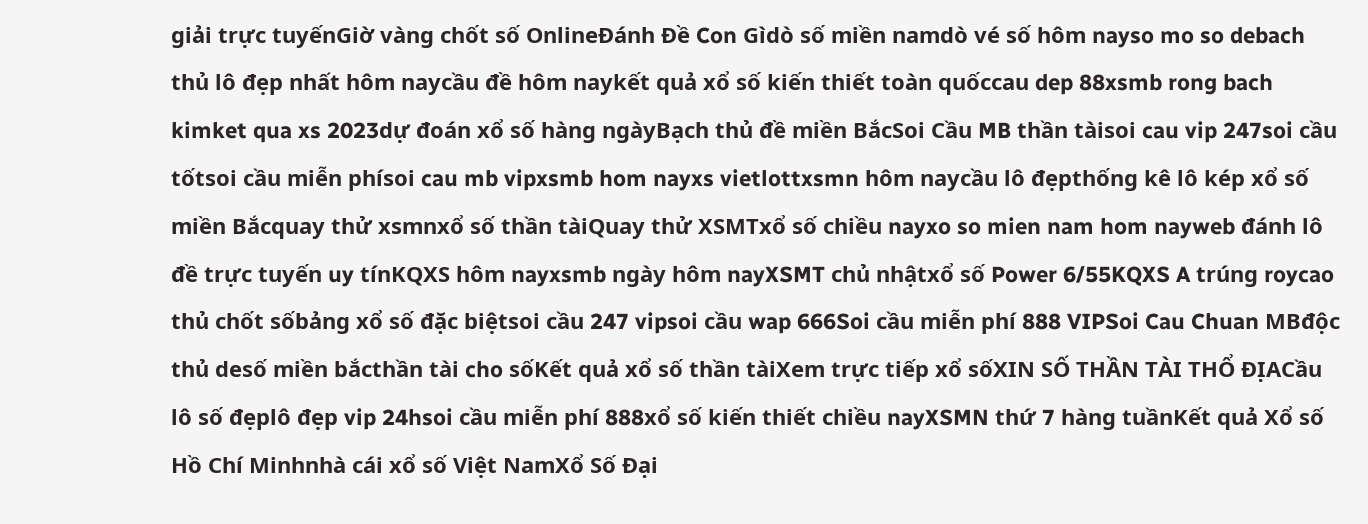giải trực tuyếnGiờ vàng chốt số OnlineĐánh Đề Con Gìdò số miền namdò vé số hôm nayso mo so debach thủ lô đẹp nhất hôm naycầu đề hôm naykết quả xổ số kiến thiết toàn quốccau dep 88xsmb rong bach kimket qua xs 2023dự đoán xổ số hàng ngàyBạch thủ đề miền BắcSoi Cầu MB thần tàisoi cau vip 247soi cầu tốtsoi cầu miễn phísoi cau mb vipxsmb hom nayxs vietlottxsmn hôm naycầu lô đẹpthống kê lô kép xổ số miền Bắcquay thử xsmnxổ số thần tàiQuay thử XSMTxổ số chiều nayxo so mien nam hom nayweb đánh lô đề trực tuyến uy tínKQXS hôm nayxsmb ngày hôm nayXSMT chủ nhậtxổ số Power 6/55KQXS A trúng roycao thủ chốt sốbảng xổ số đặc biệtsoi cầu 247 vipsoi cầu wap 666Soi cầu miễn phí 888 VIPSoi Cau Chuan MBđộc thủ desố miền bắcthần tài cho sốKết quả xổ số thần tàiXem trực tiếp xổ sốXIN SỐ THẦN TÀI THỔ ĐỊACầu lô số đẹplô đẹp vip 24hsoi cầu miễn phí 888xổ số kiến thiết chiều nayXSMN thứ 7 hàng tuầnKết quả Xổ số Hồ Chí Minhnhà cái xổ số Việt NamXổ Số Đại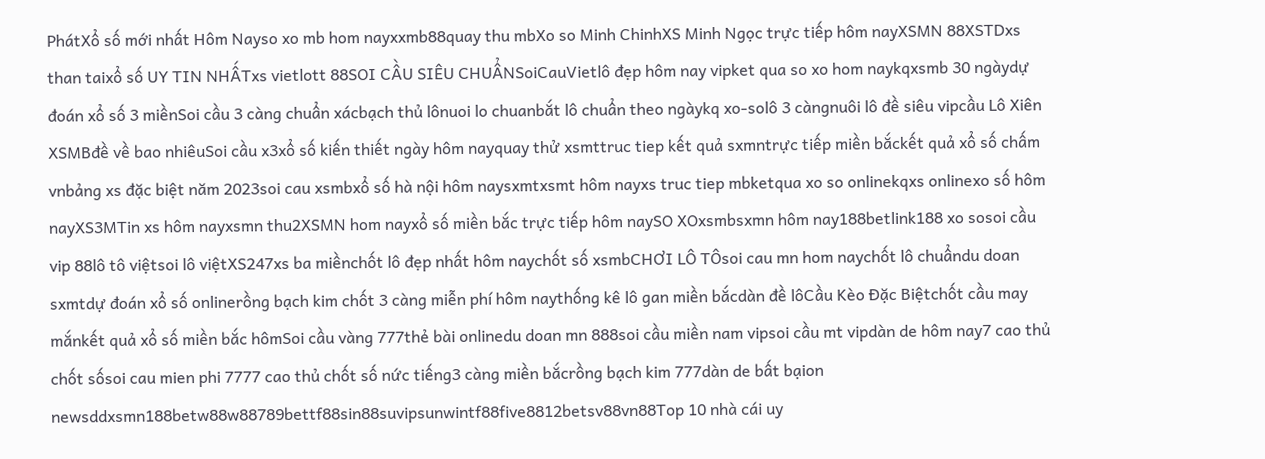PhátXổ số mới nhất Hôm Nayso xo mb hom nayxxmb88quay thu mbXo so Minh ChinhXS Minh Ngọc trực tiếp hôm nayXSMN 88XSTDxs than taixổ số UY TIN NHẤTxs vietlott 88SOI CẦU SIÊU CHUẨNSoiCauVietlô đẹp hôm nay vipket qua so xo hom naykqxsmb 30 ngàydự đoán xổ số 3 miềnSoi cầu 3 càng chuẩn xácbạch thủ lônuoi lo chuanbắt lô chuẩn theo ngàykq xo-solô 3 càngnuôi lô đề siêu vipcầu Lô Xiên XSMBđề về bao nhiêuSoi cầu x3xổ số kiến thiết ngày hôm nayquay thử xsmttruc tiep kết quả sxmntrực tiếp miền bắckết quả xổ số chấm vnbảng xs đặc biệt năm 2023soi cau xsmbxổ số hà nội hôm naysxmtxsmt hôm nayxs truc tiep mbketqua xo so onlinekqxs onlinexo số hôm nayXS3MTin xs hôm nayxsmn thu2XSMN hom nayxổ số miền bắc trực tiếp hôm naySO XOxsmbsxmn hôm nay188betlink188 xo sosoi cầu vip 88lô tô việtsoi lô việtXS247xs ba miềnchốt lô đẹp nhất hôm naychốt số xsmbCHƠI LÔ TÔsoi cau mn hom naychốt lô chuẩndu doan sxmtdự đoán xổ số onlinerồng bạch kim chốt 3 càng miễn phí hôm naythống kê lô gan miền bắcdàn đề lôCầu Kèo Đặc Biệtchốt cầu may mắnkết quả xổ số miền bắc hômSoi cầu vàng 777thẻ bài onlinedu doan mn 888soi cầu miền nam vipsoi cầu mt vipdàn de hôm nay7 cao thủ chốt sốsoi cau mien phi 7777 cao thủ chốt số nức tiếng3 càng miền bắcrồng bạch kim 777dàn de bất bạion newsddxsmn188betw88w88789bettf88sin88suvipsunwintf88five8812betsv88vn88Top 10 nhà cái uy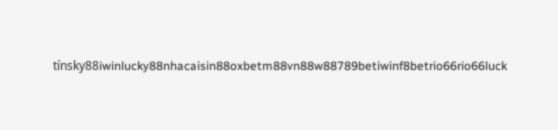tínsky88iwinlucky88nhacaisin88oxbetm88vn88w88789betiwinf8betrio66rio66luck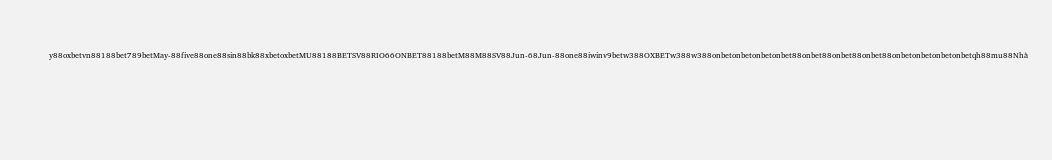y88oxbetvn88188bet789betMay-88five88one88sin88bk88xbetoxbetMU88188BETSV88RIO66ONBET88188betM88M88SV88Jun-68Jun-88one88iwinv9betw388OXBETw388w388onbetonbetonbetonbet88onbet88onbet88onbet88onbetonbetonbetonbetqh88mu88Nhà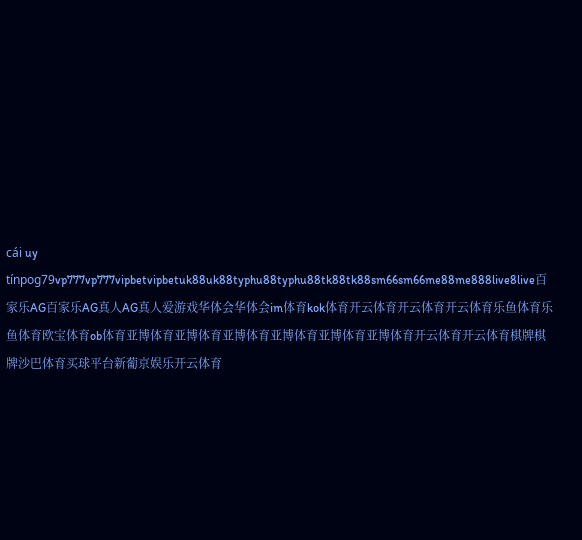cái uy tínpog79vp777vp777vipbetvipbetuk88uk88typhu88typhu88tk88tk88sm66sm66me88me888live8live百家乐AG百家乐AG真人AG真人爱游戏华体会华体会im体育kok体育开云体育开云体育开云体育乐鱼体育乐鱼体育欧宝体育ob体育亚博体育亚博体育亚博体育亚博体育亚博体育亚博体育开云体育开云体育棋牌棋牌沙巴体育买球平台新葡京娱乐开云体育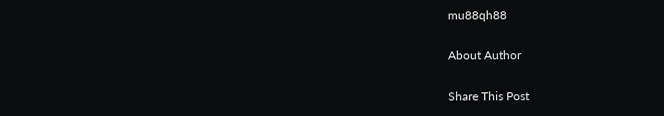mu88qh88

About Author

Share This Post